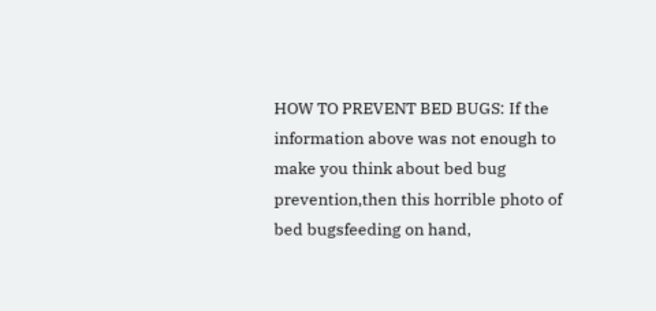HOW TO PREVENT BED BUGS: If the information above was not enough to make you think about bed bug prevention,then this horrible photo of bed bugsfeeding on hand,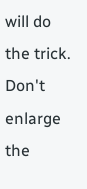will do the trick. Don't enlarge the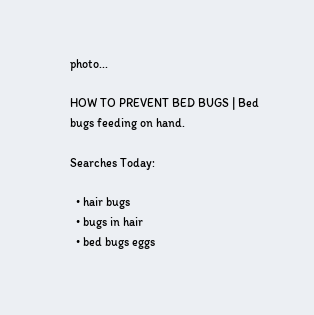photo...

HOW TO PREVENT BED BUGS | Bed bugs feeding on hand.

Searches Today:

  • hair bugs
  • bugs in hair
  • bed bugs eggs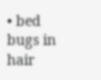• bed bugs in hair